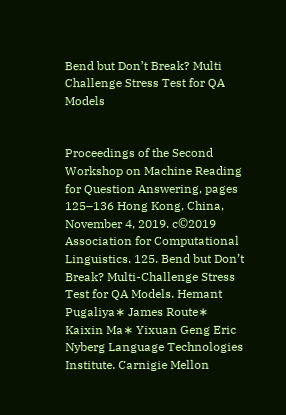Bend but Don’t Break? Multi Challenge Stress Test for QA Models


Proceedings of the Second Workshop on Machine Reading for Question Answering, pages 125–136 Hong Kong, China, November 4, 2019. c©2019 Association for Computational Linguistics. 125. Bend but Don’t Break? Multi-Challenge Stress Test for QA Models. Hemant Pugaliya∗ James Route∗ Kaixin Ma∗ Yixuan Geng Eric Nyberg Language Technologies Institute. Carnigie Mellon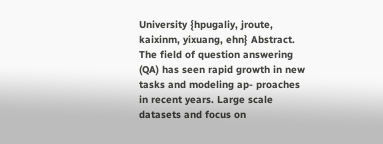University {hpugaliy, jroute, kaixinm, yixuang, ehn} Abstract. The field of question answering (QA) has seen rapid growth in new tasks and modeling ap- proaches in recent years. Large scale datasets and focus on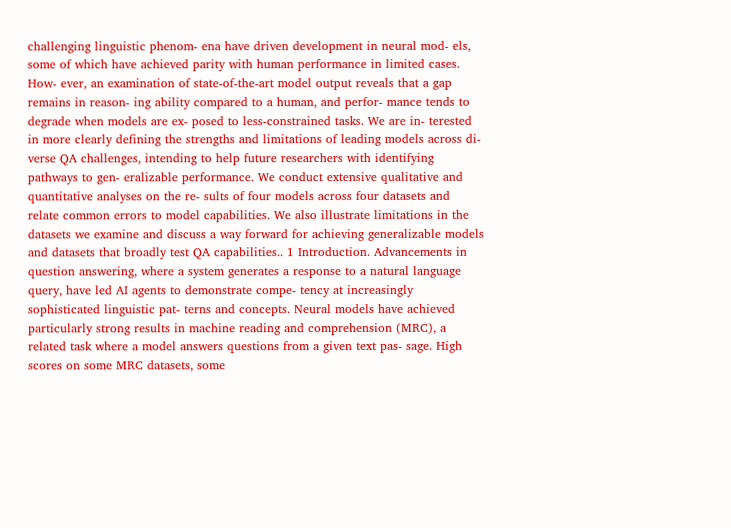challenging linguistic phenom- ena have driven development in neural mod- els, some of which have achieved parity with human performance in limited cases. How- ever, an examination of state-of-the-art model output reveals that a gap remains in reason- ing ability compared to a human, and perfor- mance tends to degrade when models are ex- posed to less-constrained tasks. We are in- terested in more clearly defining the strengths and limitations of leading models across di- verse QA challenges, intending to help future researchers with identifying pathways to gen- eralizable performance. We conduct extensive qualitative and quantitative analyses on the re- sults of four models across four datasets and relate common errors to model capabilities. We also illustrate limitations in the datasets we examine and discuss a way forward for achieving generalizable models and datasets that broadly test QA capabilities.. 1 Introduction. Advancements in question answering, where a system generates a response to a natural language query, have led AI agents to demonstrate compe- tency at increasingly sophisticated linguistic pat- terns and concepts. Neural models have achieved particularly strong results in machine reading and comprehension (MRC), a related task where a model answers questions from a given text pas- sage. High scores on some MRC datasets, some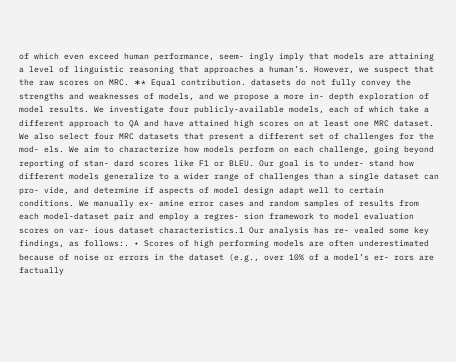of which even exceed human performance, seem- ingly imply that models are attaining a level of linguistic reasoning that approaches a human’s. However, we suspect that the raw scores on MRC. ∗* Equal contribution. datasets do not fully convey the strengths and weaknesses of models, and we propose a more in- depth exploration of model results. We investigate four publicly-available models, each of which take a different approach to QA and have attained high scores on at least one MRC dataset. We also select four MRC datasets that present a different set of challenges for the mod- els. We aim to characterize how models perform on each challenge, going beyond reporting of stan- dard scores like F1 or BLEU. Our goal is to under- stand how different models generalize to a wider range of challenges than a single dataset can pro- vide, and determine if aspects of model design adapt well to certain conditions. We manually ex- amine error cases and random samples of results from each model-dataset pair and employ a regres- sion framework to model evaluation scores on var- ious dataset characteristics.1 Our analysis has re- vealed some key findings, as follows:. • Scores of high performing models are often underestimated because of noise or errors in the dataset (e.g., over 10% of a model’s er- rors are factually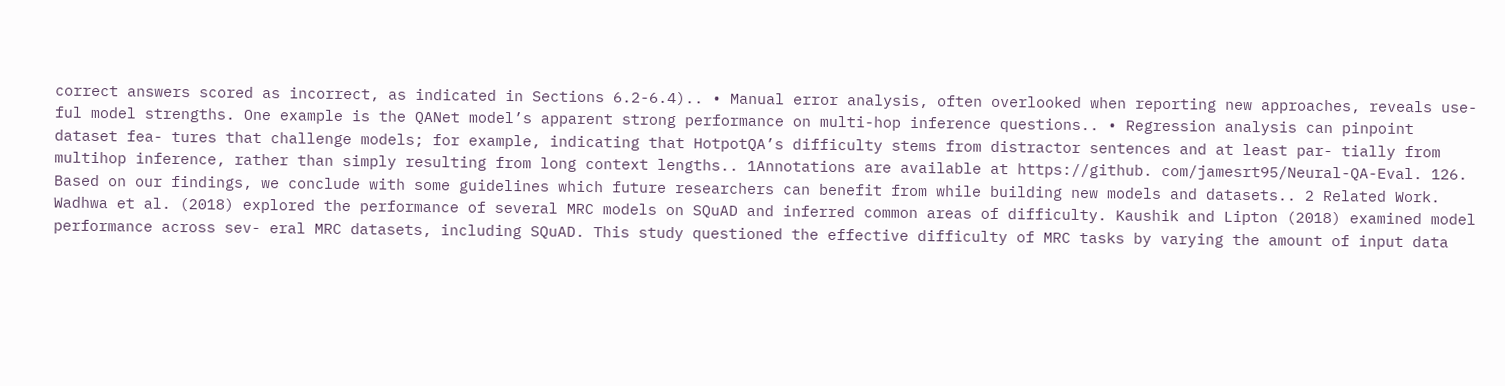correct answers scored as incorrect, as indicated in Sections 6.2-6.4).. • Manual error analysis, often overlooked when reporting new approaches, reveals use- ful model strengths. One example is the QANet model’s apparent strong performance on multi-hop inference questions.. • Regression analysis can pinpoint dataset fea- tures that challenge models; for example, indicating that HotpotQA’s difficulty stems from distractor sentences and at least par- tially from multihop inference, rather than simply resulting from long context lengths.. 1Annotations are available at https://github. com/jamesrt95/Neural-QA-Eval. 126. Based on our findings, we conclude with some guidelines which future researchers can benefit from while building new models and datasets.. 2 Related Work. Wadhwa et al. (2018) explored the performance of several MRC models on SQuAD and inferred common areas of difficulty. Kaushik and Lipton (2018) examined model performance across sev- eral MRC datasets, including SQuAD. This study questioned the effective difficulty of MRC tasks by varying the amount of input data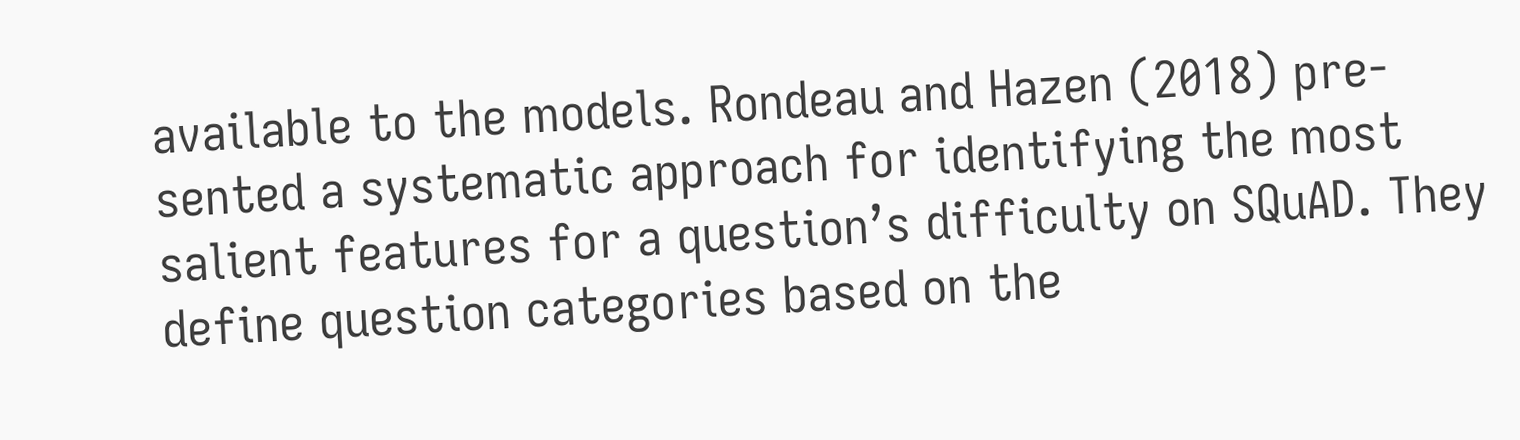available to the models. Rondeau and Hazen (2018) pre- sented a systematic approach for identifying the most salient features for a question’s difficulty on SQuAD. They define question categories based on the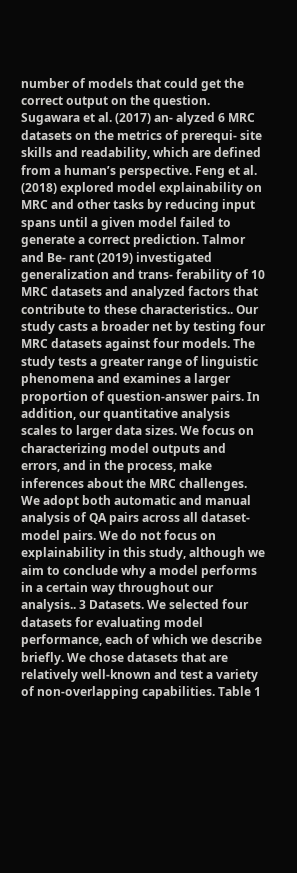number of models that could get the correct output on the question. Sugawara et al. (2017) an- alyzed 6 MRC datasets on the metrics of prerequi- site skills and readability, which are defined from a human’s perspective. Feng et al. (2018) explored model explainability on MRC and other tasks by reducing input spans until a given model failed to generate a correct prediction. Talmor and Be- rant (2019) investigated generalization and trans- ferability of 10 MRC datasets and analyzed factors that contribute to these characteristics.. Our study casts a broader net by testing four MRC datasets against four models. The study tests a greater range of linguistic phenomena and examines a larger proportion of question-answer pairs. In addition, our quantitative analysis scales to larger data sizes. We focus on characterizing model outputs and errors, and in the process, make inferences about the MRC challenges. We adopt both automatic and manual analysis of QA pairs across all dataset-model pairs. We do not focus on explainability in this study, although we aim to conclude why a model performs in a certain way throughout our analysis.. 3 Datasets. We selected four datasets for evaluating model performance, each of which we describe briefly. We chose datasets that are relatively well-known and test a variety of non-overlapping capabilities. Table 1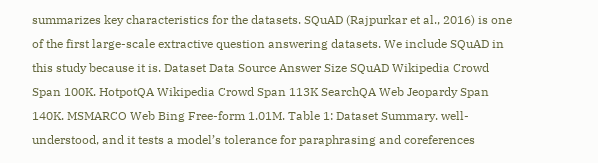summarizes key characteristics for the datasets. SQuAD (Rajpurkar et al., 2016) is one of the first large-scale extractive question answering datasets. We include SQuAD in this study because it is. Dataset Data Source Answer Size SQuAD Wikipedia Crowd Span 100K. HotpotQA Wikipedia Crowd Span 113K SearchQA Web Jeopardy Span 140K. MSMARCO Web Bing Free-form 1.01M. Table 1: Dataset Summary. well-understood, and it tests a model’s tolerance for paraphrasing and coreferences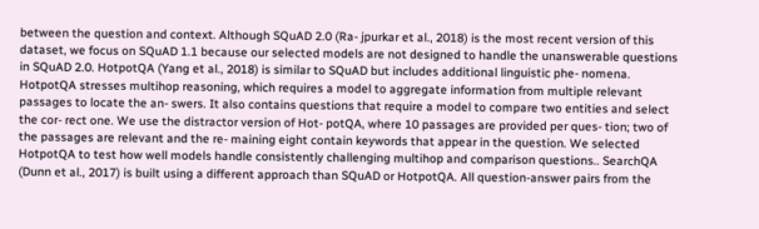between the question and context. Although SQuAD 2.0 (Ra- jpurkar et al., 2018) is the most recent version of this dataset, we focus on SQuAD 1.1 because our selected models are not designed to handle the unanswerable questions in SQuAD 2.0. HotpotQA (Yang et al., 2018) is similar to SQuAD but includes additional linguistic phe- nomena. HotpotQA stresses multihop reasoning, which requires a model to aggregate information from multiple relevant passages to locate the an- swers. It also contains questions that require a model to compare two entities and select the cor- rect one. We use the distractor version of Hot- potQA, where 10 passages are provided per ques- tion; two of the passages are relevant and the re- maining eight contain keywords that appear in the question. We selected HotpotQA to test how well models handle consistently challenging multihop and comparison questions.. SearchQA (Dunn et al., 2017) is built using a different approach than SQuAD or HotpotQA. All question-answer pairs from the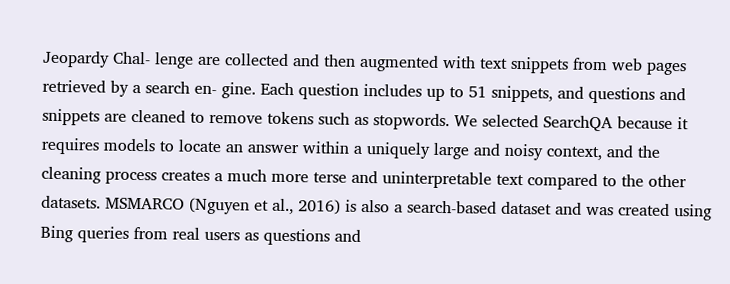Jeopardy Chal- lenge are collected and then augmented with text snippets from web pages retrieved by a search en- gine. Each question includes up to 51 snippets, and questions and snippets are cleaned to remove tokens such as stopwords. We selected SearchQA because it requires models to locate an answer within a uniquely large and noisy context, and the cleaning process creates a much more terse and uninterpretable text compared to the other datasets. MSMARCO (Nguyen et al., 2016) is also a search-based dataset and was created using Bing queries from real users as questions and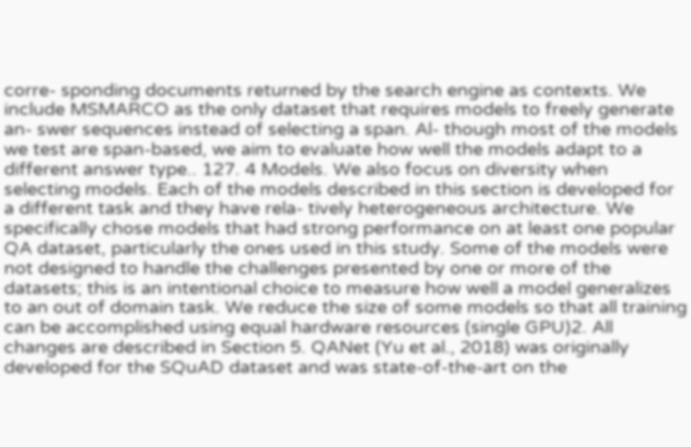corre- sponding documents returned by the search engine as contexts. We include MSMARCO as the only dataset that requires models to freely generate an- swer sequences instead of selecting a span. Al- though most of the models we test are span-based, we aim to evaluate how well the models adapt to a different answer type.. 127. 4 Models. We also focus on diversity when selecting models. Each of the models described in this section is developed for a different task and they have rela- tively heterogeneous architecture. We specifically chose models that had strong performance on at least one popular QA dataset, particularly the ones used in this study. Some of the models were not designed to handle the challenges presented by one or more of the datasets; this is an intentional choice to measure how well a model generalizes to an out of domain task. We reduce the size of some models so that all training can be accomplished using equal hardware resources (single GPU)2. All changes are described in Section 5. QANet (Yu et al., 2018) was originally developed for the SQuAD dataset and was state-of-the-art on the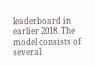leaderboard in earlier 2018. The model consists of several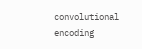convolutional encoding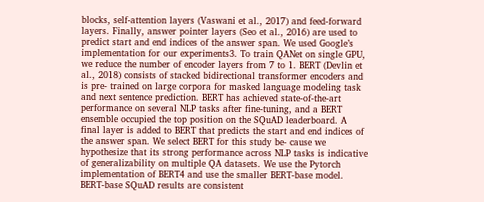blocks, self-attention layers (Vaswani et al., 2017) and feed-forward layers. Finally, answer pointer layers (Seo et al., 2016) are used to predict start and end indices of the answer span. We used Google’s implementation for our experiments3. To train QANet on single GPU, we reduce the number of encoder layers from 7 to 1. BERT (Devlin et al., 2018) consists of stacked bidirectional transformer encoders and is pre- trained on large corpora for masked language modeling task and next sentence prediction. BERT has achieved state-of-the-art performance on several NLP tasks after fine-tuning, and a BERT ensemble occupied the top position on the SQuAD leaderboard. A final layer is added to BERT that predicts the start and end indices of the answer span. We select BERT for this study be- cause we hypothesize that its strong performance across NLP tasks is indicative of generalizability on multiple QA datasets. We use the Pytorch implementation of BERT4 and use the smaller BERT-base model. BERT-base SQuAD results are consistent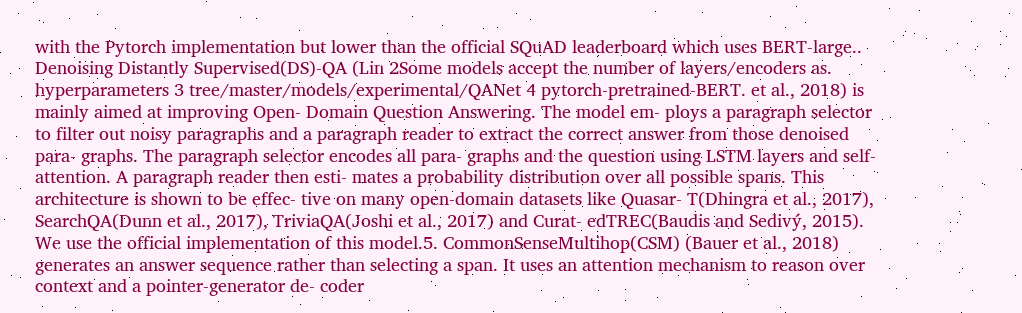with the Pytorch implementation but lower than the official SQuAD leaderboard which uses BERT-large.. Denoising Distantly Supervised(DS)-QA (Lin 2Some models accept the number of layers/encoders as. hyperparameters 3 tree/master/models/experimental/QANet 4 pytorch-pretrained-BERT. et al., 2018) is mainly aimed at improving Open- Domain Question Answering. The model em- ploys a paragraph selector to filter out noisy paragraphs and a paragraph reader to extract the correct answer from those denoised para- graphs. The paragraph selector encodes all para- graphs and the question using LSTM layers and self-attention. A paragraph reader then esti- mates a probability distribution over all possible spans. This architecture is shown to be effec- tive on many open-domain datasets like Quasar- T(Dhingra et al., 2017), SearchQA(Dunn et al., 2017), TriviaQA(Joshi et al., 2017) and Curat- edTREC(Baudis and Sedivý, 2015). We use the official implementation of this model.5. CommonSenseMultihop(CSM) (Bauer et al., 2018) generates an answer sequence rather than selecting a span. It uses an attention mechanism to reason over context and a pointer-generator de- coder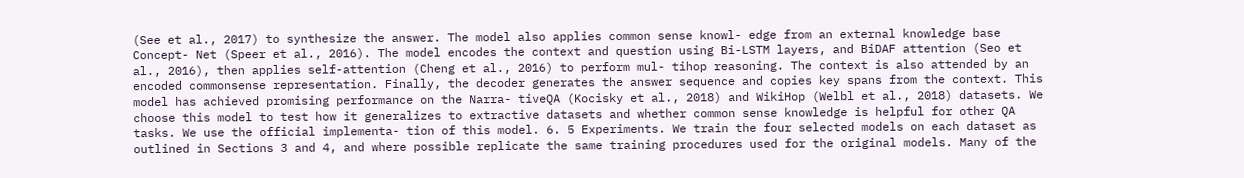(See et al., 2017) to synthesize the answer. The model also applies common sense knowl- edge from an external knowledge base Concept- Net (Speer et al., 2016). The model encodes the context and question using Bi-LSTM layers, and BiDAF attention (Seo et al., 2016), then applies self-attention (Cheng et al., 2016) to perform mul- tihop reasoning. The context is also attended by an encoded commonsense representation. Finally, the decoder generates the answer sequence and copies key spans from the context. This model has achieved promising performance on the Narra- tiveQA (Kocisky et al., 2018) and WikiHop (Welbl et al., 2018) datasets. We choose this model to test how it generalizes to extractive datasets and whether common sense knowledge is helpful for other QA tasks. We use the official implementa- tion of this model. 6. 5 Experiments. We train the four selected models on each dataset as outlined in Sections 3 and 4, and where possible replicate the same training procedures used for the original models. Many of the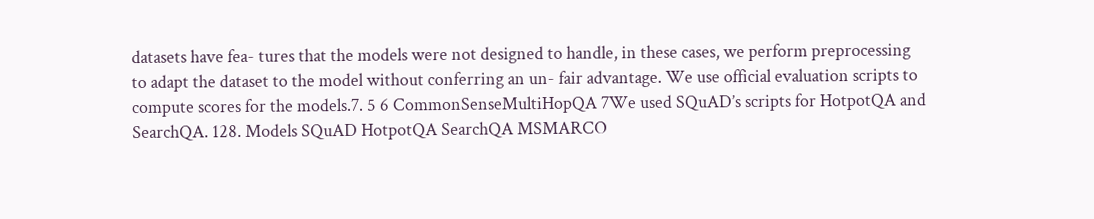datasets have fea- tures that the models were not designed to handle, in these cases, we perform preprocessing to adapt the dataset to the model without conferring an un- fair advantage. We use official evaluation scripts to compute scores for the models.7. 5 6 CommonSenseMultiHopQA 7We used SQuAD’s scripts for HotpotQA and SearchQA. 128. Models SQuAD HotpotQA SearchQA MSMARCO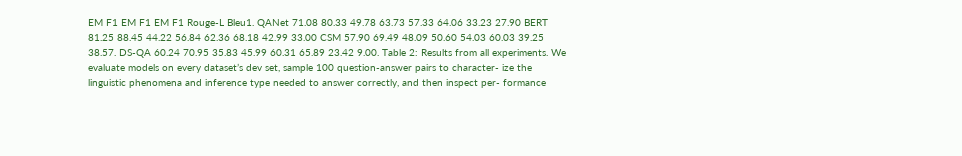EM F1 EM F1 EM F1 Rouge-L Bleu1. QANet 71.08 80.33 49.78 63.73 57.33 64.06 33.23 27.90 BERT 81.25 88.45 44.22 56.84 62.36 68.18 42.99 33.00 CSM 57.90 69.49 48.09 50.60 54.03 60.03 39.25 38.57. DS-QA 60.24 70.95 35.83 45.99 60.31 65.89 23.42 9.00. Table 2: Results from all experiments. We evaluate models on every dataset’s dev set, sample 100 question-answer pairs to character- ize the linguistic phenomena and inference type needed to answer correctly, and then inspect per- formance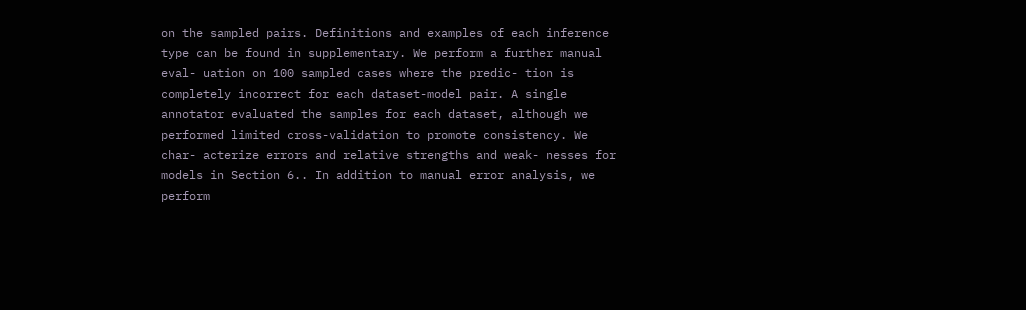on the sampled pairs. Definitions and examples of each inference type can be found in supplementary. We perform a further manual eval- uation on 100 sampled cases where the predic- tion is completely incorrect for each dataset-model pair. A single annotator evaluated the samples for each dataset, although we performed limited cross-validation to promote consistency. We char- acterize errors and relative strengths and weak- nesses for models in Section 6.. In addition to manual error analysis, we perform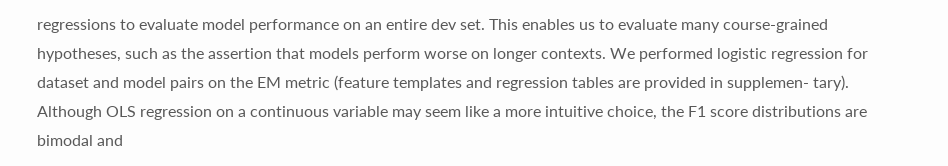regressions to evaluate model performance on an entire dev set. This enables us to evaluate many course-grained hypotheses, such as the assertion that models perform worse on longer contexts. We performed logistic regression for dataset and model pairs on the EM metric (feature templates and regression tables are provided in supplemen- tary). Although OLS regression on a continuous variable may seem like a more intuitive choice, the F1 score distributions are bimodal and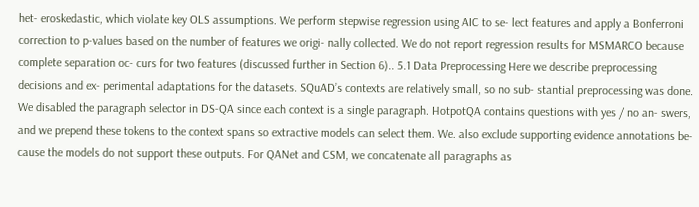het- eroskedastic, which violate key OLS assumptions. We perform stepwise regression using AIC to se- lect features and apply a Bonferroni correction to p-values based on the number of features we origi- nally collected. We do not report regression results for MSMARCO because complete separation oc- curs for two features (discussed further in Section 6).. 5.1 Data Preprocessing Here we describe preprocessing decisions and ex- perimental adaptations for the datasets. SQuAD’s contexts are relatively small, so no sub- stantial preprocessing was done. We disabled the paragraph selector in DS-QA since each context is a single paragraph. HotpotQA contains questions with yes / no an- swers, and we prepend these tokens to the context spans so extractive models can select them. We. also exclude supporting evidence annotations be- cause the models do not support these outputs. For QANet and CSM, we concatenate all paragraphs as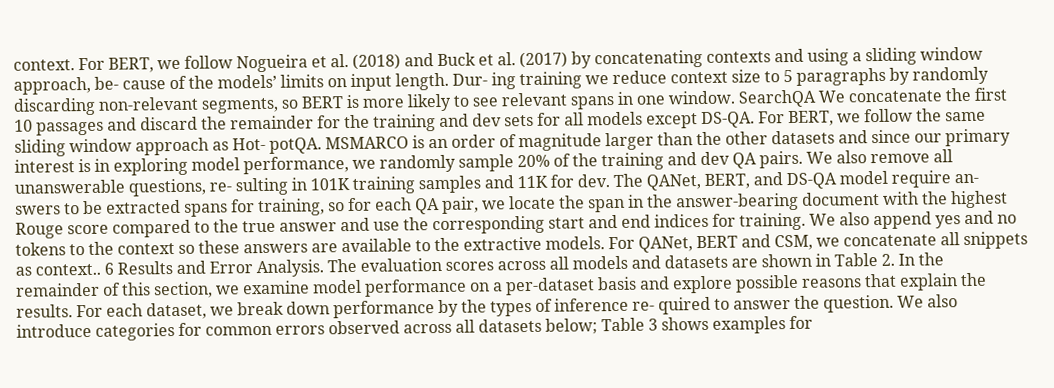context. For BERT, we follow Nogueira et al. (2018) and Buck et al. (2017) by concatenating contexts and using a sliding window approach, be- cause of the models’ limits on input length. Dur- ing training we reduce context size to 5 paragraphs by randomly discarding non-relevant segments, so BERT is more likely to see relevant spans in one window. SearchQA We concatenate the first 10 passages and discard the remainder for the training and dev sets for all models except DS-QA. For BERT, we follow the same sliding window approach as Hot- potQA. MSMARCO is an order of magnitude larger than the other datasets and since our primary interest is in exploring model performance, we randomly sample 20% of the training and dev QA pairs. We also remove all unanswerable questions, re- sulting in 101K training samples and 11K for dev. The QANet, BERT, and DS-QA model require an- swers to be extracted spans for training, so for each QA pair, we locate the span in the answer-bearing document with the highest Rouge score compared to the true answer and use the corresponding start and end indices for training. We also append yes and no tokens to the context so these answers are available to the extractive models. For QANet, BERT and CSM, we concatenate all snippets as context.. 6 Results and Error Analysis. The evaluation scores across all models and datasets are shown in Table 2. In the remainder of this section, we examine model performance on a per-dataset basis and explore possible reasons that explain the results. For each dataset, we break down performance by the types of inference re- quired to answer the question. We also introduce categories for common errors observed across all datasets below; Table 3 shows examples for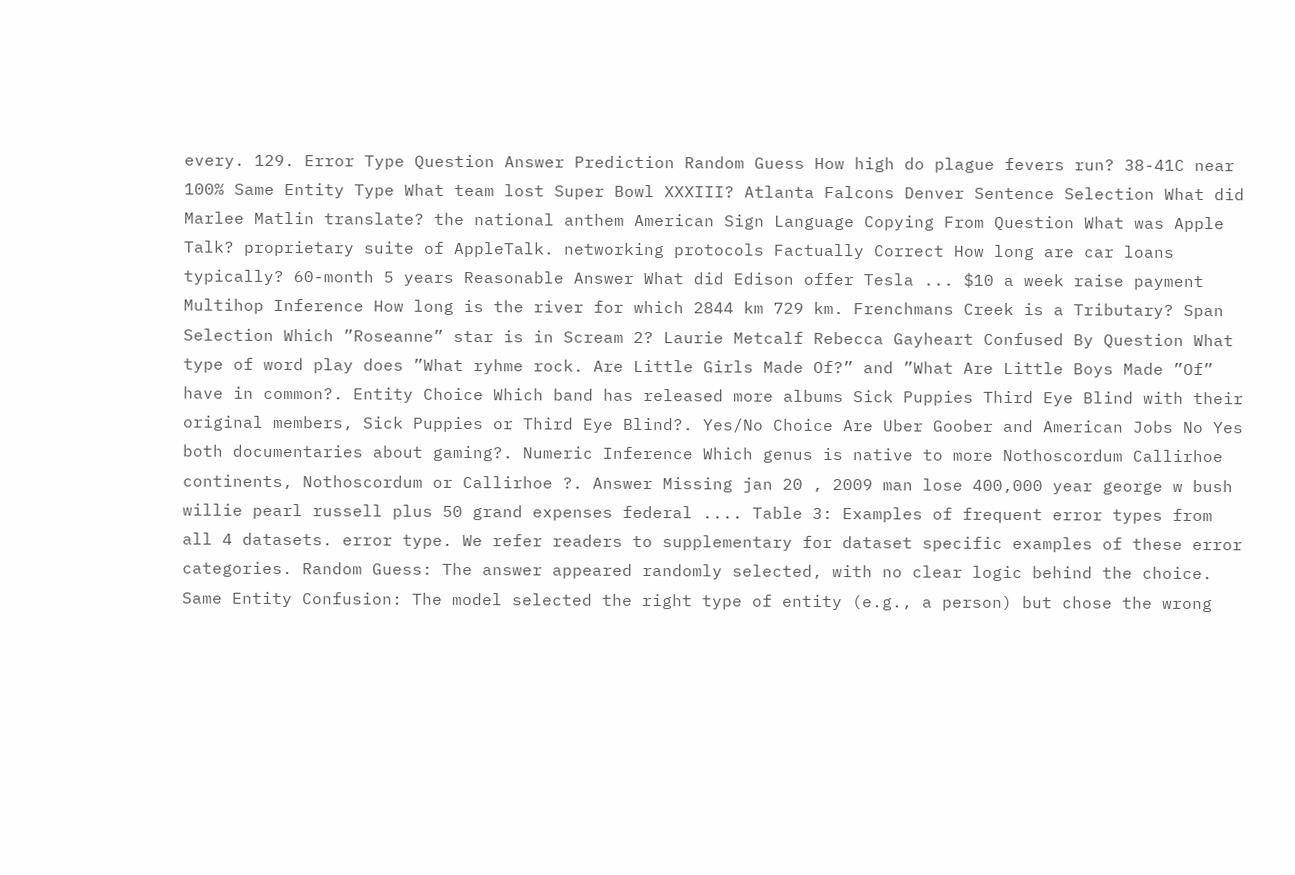every. 129. Error Type Question Answer Prediction Random Guess How high do plague fevers run? 38-41C near 100% Same Entity Type What team lost Super Bowl XXXIII? Atlanta Falcons Denver Sentence Selection What did Marlee Matlin translate? the national anthem American Sign Language Copying From Question What was Apple Talk? proprietary suite of AppleTalk. networking protocols Factually Correct How long are car loans typically? 60-month 5 years Reasonable Answer What did Edison offer Tesla ... $10 a week raise payment Multihop Inference How long is the river for which 2844 km 729 km. Frenchmans Creek is a Tributary? Span Selection Which ”Roseanne” star is in Scream 2? Laurie Metcalf Rebecca Gayheart Confused By Question What type of word play does ”What ryhme rock. Are Little Girls Made Of?” and ”What Are Little Boys Made ”Of” have in common?. Entity Choice Which band has released more albums Sick Puppies Third Eye Blind with their original members, Sick Puppies or Third Eye Blind?. Yes/No Choice Are Uber Goober and American Jobs No Yes both documentaries about gaming?. Numeric Inference Which genus is native to more Nothoscordum Callirhoe continents, Nothoscordum or Callirhoe ?. Answer Missing jan 20 , 2009 man lose 400,000 year george w bush willie pearl russell plus 50 grand expenses federal .... Table 3: Examples of frequent error types from all 4 datasets. error type. We refer readers to supplementary for dataset specific examples of these error categories. Random Guess: The answer appeared randomly selected, with no clear logic behind the choice. Same Entity Confusion: The model selected the right type of entity (e.g., a person) but chose the wrong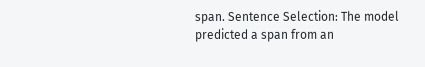span. Sentence Selection: The model predicted a span from an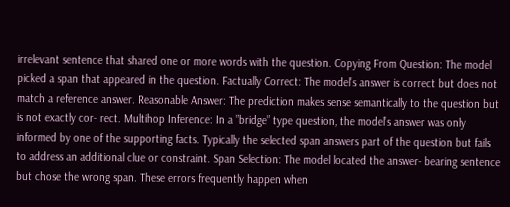irrelevant sentence that shared one or more words with the question. Copying From Question: The model picked a span that appeared in the question. Factually Correct: The model’s answer is correct but does not match a reference answer. Reasonable Answer: The prediction makes sense semantically to the question but is not exactly cor- rect. Multihop Inference: In a ”bridge” type question, the model’s answer was only informed by one of the supporting facts. Typically the selected span answers part of the question but fails to address an additional clue or constraint. Span Selection: The model located the answer- bearing sentence but chose the wrong span. These errors frequently happen when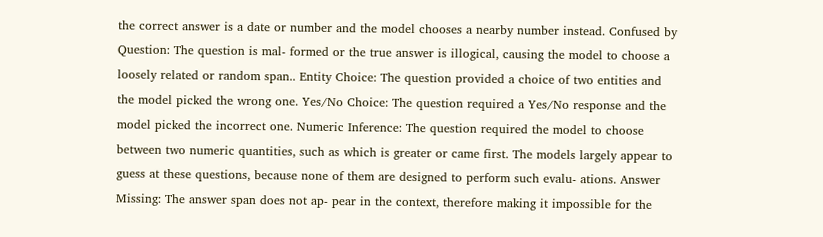the correct answer is a date or number and the model chooses a nearby number instead. Confused by Question: The question is mal- formed or the true answer is illogical, causing the model to choose a loosely related or random span.. Entity Choice: The question provided a choice of two entities and the model picked the wrong one. Yes/No Choice: The question required a Yes/No response and the model picked the incorrect one. Numeric Inference: The question required the model to choose between two numeric quantities, such as which is greater or came first. The models largely appear to guess at these questions, because none of them are designed to perform such evalu- ations. Answer Missing: The answer span does not ap- pear in the context, therefore making it impossible for the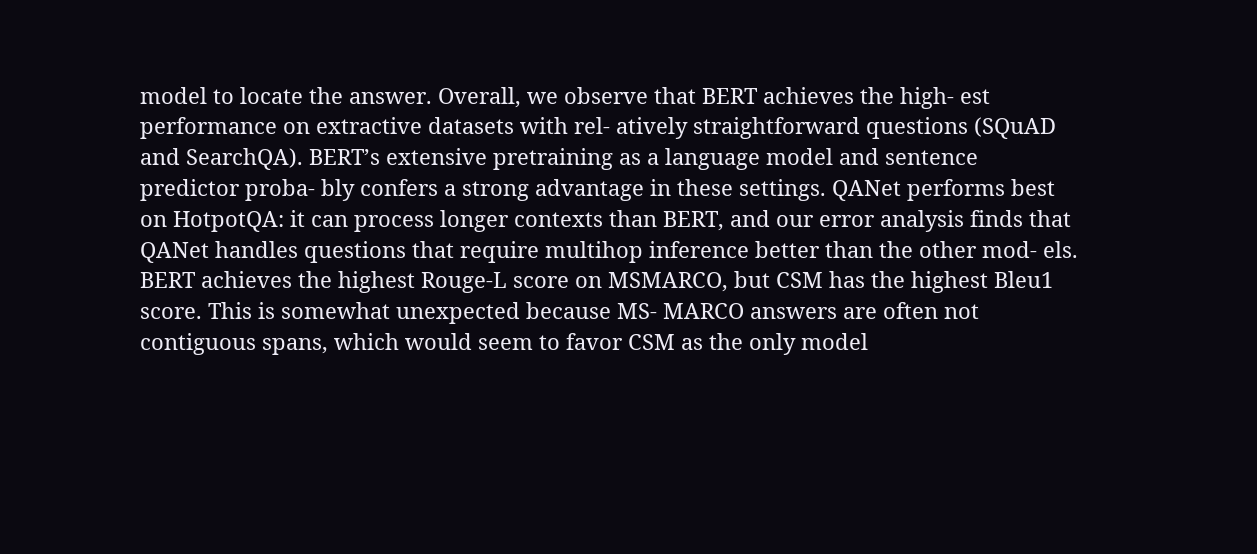model to locate the answer. Overall, we observe that BERT achieves the high- est performance on extractive datasets with rel- atively straightforward questions (SQuAD and SearchQA). BERT’s extensive pretraining as a language model and sentence predictor proba- bly confers a strong advantage in these settings. QANet performs best on HotpotQA: it can process longer contexts than BERT, and our error analysis finds that QANet handles questions that require multihop inference better than the other mod- els. BERT achieves the highest Rouge-L score on MSMARCO, but CSM has the highest Bleu1 score. This is somewhat unexpected because MS- MARCO answers are often not contiguous spans, which would seem to favor CSM as the only model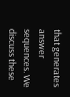that generates answer sequences. We discuss these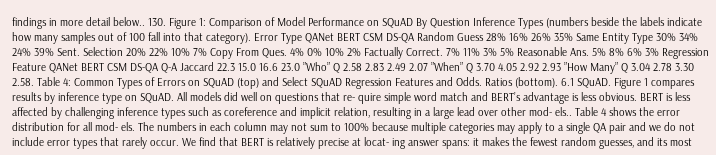findings in more detail below.. 130. Figure 1: Comparison of Model Performance on SQuAD By Question Inference Types (numbers beside the labels indicate how many samples out of 100 fall into that category). Error Type QANet BERT CSM DS-QA Random Guess 28% 16% 26% 35% Same Entity Type 30% 34% 24% 39% Sent. Selection 20% 22% 10% 7% Copy From Ques. 4% 0% 10% 2% Factually Correct. 7% 11% 3% 5% Reasonable Ans. 5% 8% 6% 3% Regression Feature QANet BERT CSM DS-QA Q-A Jaccard 22.3 15.0 16.6 23.0 ”Who” Q 2.58 2.83 2.49 2.07 ”When” Q 3.70 4.05 2.92 2.93 ”How Many” Q 3.04 2.78 3.30 2.58. Table 4: Common Types of Errors on SQuAD (top) and Select SQuAD Regression Features and Odds. Ratios (bottom). 6.1 SQuAD. Figure 1 compares results by inference type on SQuAD. All models did well on questions that re- quire simple word match and BERT’s advantage is less obvious. BERT is less affected by challenging inference types such as coreference and implicit relation, resulting in a large lead over other mod- els.. Table 4 shows the error distribution for all mod- els. The numbers in each column may not sum to 100% because multiple categories may apply to a single QA pair and we do not include error types that rarely occur. We find that BERT is relatively precise at locat- ing answer spans: it makes the fewest random guesses, and its most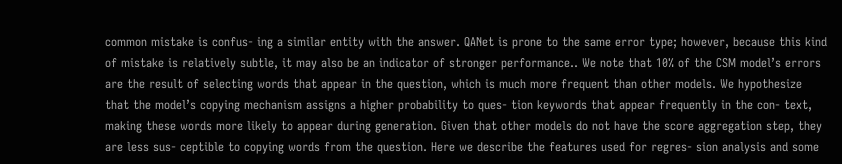common mistake is confus- ing a similar entity with the answer. QANet is prone to the same error type; however, because this kind of mistake is relatively subtle, it may also be an indicator of stronger performance.. We note that 10% of the CSM model’s errors are the result of selecting words that appear in the question, which is much more frequent than other models. We hypothesize that the model’s copying mechanism assigns a higher probability to ques- tion keywords that appear frequently in the con- text, making these words more likely to appear during generation. Given that other models do not have the score aggregation step, they are less sus- ceptible to copying words from the question. Here we describe the features used for regres- sion analysis and some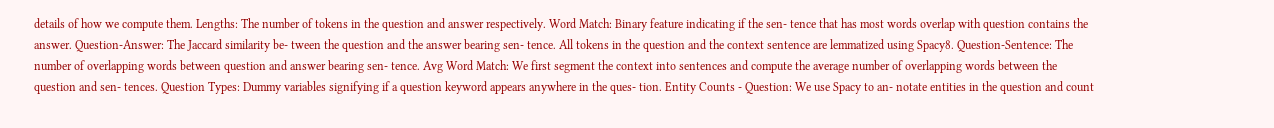details of how we compute them. Lengths: The number of tokens in the question and answer respectively. Word Match: Binary feature indicating if the sen- tence that has most words overlap with question contains the answer. Question-Answer: The Jaccard similarity be- tween the question and the answer bearing sen- tence. All tokens in the question and the context sentence are lemmatized using Spacy8. Question-Sentence: The number of overlapping words between question and answer bearing sen- tence. Avg Word Match: We first segment the context into sentences and compute the average number of overlapping words between the question and sen- tences. Question Types: Dummy variables signifying if a question keyword appears anywhere in the ques- tion. Entity Counts - Question: We use Spacy to an- notate entities in the question and count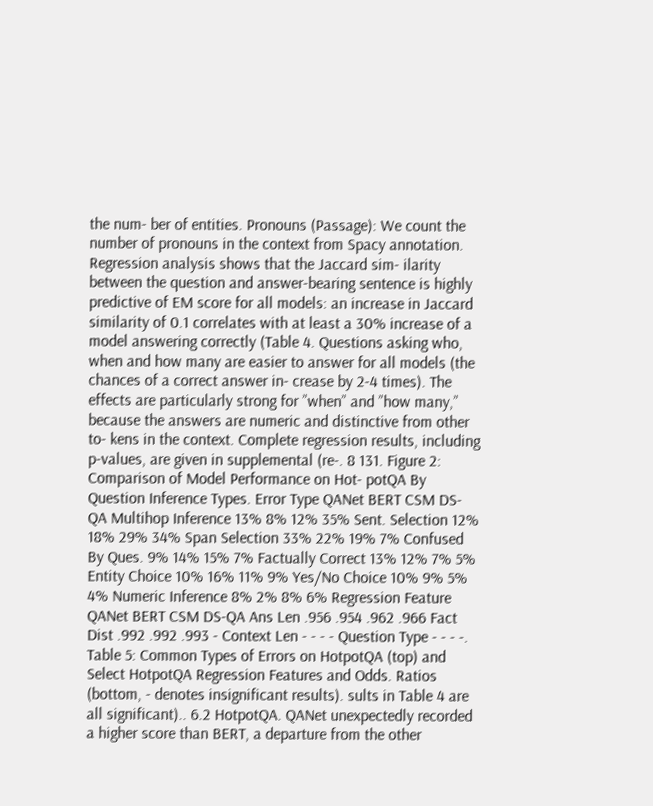the num- ber of entities. Pronouns (Passage): We count the number of pronouns in the context from Spacy annotation. Regression analysis shows that the Jaccard sim- ilarity between the question and answer-bearing sentence is highly predictive of EM score for all models: an increase in Jaccard similarity of 0.1 correlates with at least a 30% increase of a model answering correctly (Table 4. Questions asking who, when and how many are easier to answer for all models (the chances of a correct answer in- crease by 2-4 times). The effects are particularly strong for ”when” and ”how many,” because the answers are numeric and distinctive from other to- kens in the context. Complete regression results, including p-values, are given in supplemental (re-. 8 131. Figure 2: Comparison of Model Performance on Hot- potQA By Question Inference Types. Error Type QANet BERT CSM DS-QA Multihop Inference 13% 8% 12% 35% Sent. Selection 12% 18% 29% 34% Span Selection 33% 22% 19% 7% Confused By Ques. 9% 14% 15% 7% Factually Correct 13% 12% 7% 5% Entity Choice 10% 16% 11% 9% Yes/No Choice 10% 9% 5% 4% Numeric Inference 8% 2% 8% 6% Regression Feature QANet BERT CSM DS-QA Ans Len .956 .954 .962 .966 Fact Dist .992 .992 .993 - Context Len - - - - Question Type - - - -. Table 5: Common Types of Errors on HotpotQA (top) and Select HotpotQA Regression Features and Odds. Ratios (bottom, - denotes insignificant results). sults in Table 4 are all significant).. 6.2 HotpotQA. QANet unexpectedly recorded a higher score than BERT, a departure from the other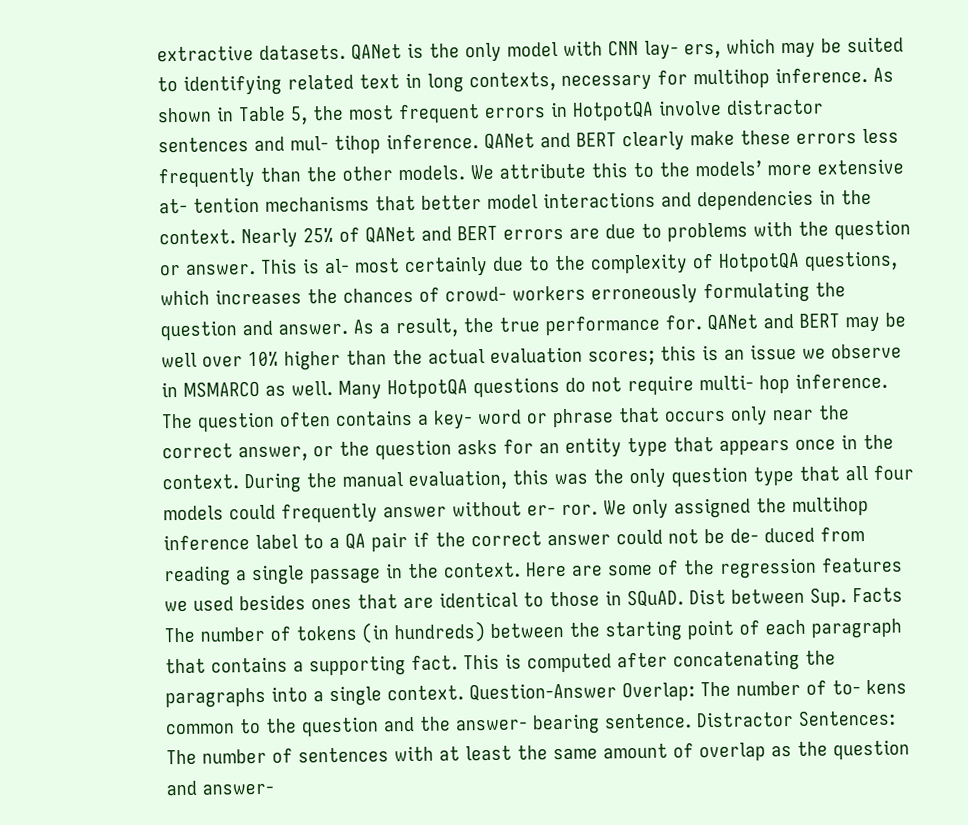extractive datasets. QANet is the only model with CNN lay- ers, which may be suited to identifying related text in long contexts, necessary for multihop inference. As shown in Table 5, the most frequent errors in HotpotQA involve distractor sentences and mul- tihop inference. QANet and BERT clearly make these errors less frequently than the other models. We attribute this to the models’ more extensive at- tention mechanisms that better model interactions and dependencies in the context. Nearly 25% of QANet and BERT errors are due to problems with the question or answer. This is al- most certainly due to the complexity of HotpotQA questions, which increases the chances of crowd- workers erroneously formulating the question and answer. As a result, the true performance for. QANet and BERT may be well over 10% higher than the actual evaluation scores; this is an issue we observe in MSMARCO as well. Many HotpotQA questions do not require multi- hop inference. The question often contains a key- word or phrase that occurs only near the correct answer, or the question asks for an entity type that appears once in the context. During the manual evaluation, this was the only question type that all four models could frequently answer without er- ror. We only assigned the multihop inference label to a QA pair if the correct answer could not be de- duced from reading a single passage in the context. Here are some of the regression features we used besides ones that are identical to those in SQuAD. Dist between Sup. Facts The number of tokens (in hundreds) between the starting point of each paragraph that contains a supporting fact. This is computed after concatenating the paragraphs into a single context. Question-Answer Overlap: The number of to- kens common to the question and the answer- bearing sentence. Distractor Sentences: The number of sentences with at least the same amount of overlap as the question and answer-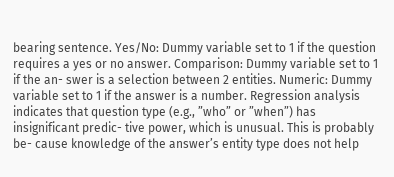bearing sentence. Yes/No: Dummy variable set to 1 if the question requires a yes or no answer. Comparison: Dummy variable set to 1 if the an- swer is a selection between 2 entities. Numeric: Dummy variable set to 1 if the answer is a number. Regression analysis indicates that question type (e.g., ”who” or ”when”) has insignificant predic- tive power, which is unusual. This is probably be- cause knowledge of the answer’s entity type does not help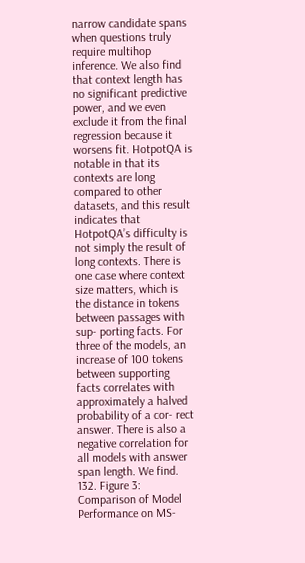narrow candidate spans when questions truly require multihop inference. We also find that context length has no significant predictive power, and we even exclude it from the final regression because it worsens fit. HotpotQA is notable in that its contexts are long compared to other datasets, and this result indicates that HotpotQA’s difficulty is not simply the result of long contexts. There is one case where context size matters, which is the distance in tokens between passages with sup- porting facts. For three of the models, an increase of 100 tokens between supporting facts correlates with approximately a halved probability of a cor- rect answer. There is also a negative correlation for all models with answer span length. We find. 132. Figure 3: Comparison of Model Performance on MS-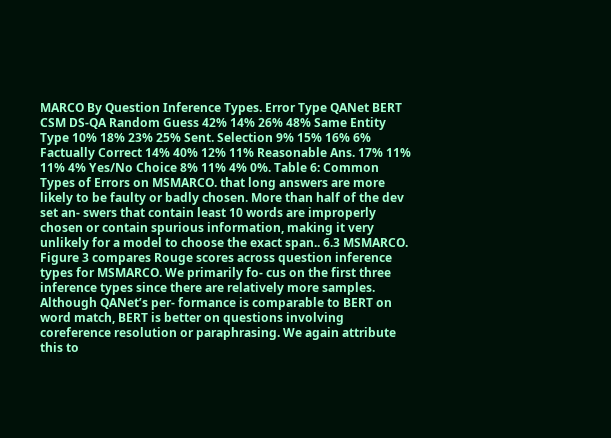MARCO By Question Inference Types. Error Type QANet BERT CSM DS-QA Random Guess 42% 14% 26% 48% Same Entity Type 10% 18% 23% 25% Sent. Selection 9% 15% 16% 6% Factually Correct 14% 40% 12% 11% Reasonable Ans. 17% 11% 11% 4% Yes/No Choice 8% 11% 4% 0%. Table 6: Common Types of Errors on MSMARCO. that long answers are more likely to be faulty or badly chosen. More than half of the dev set an- swers that contain least 10 words are improperly chosen or contain spurious information, making it very unlikely for a model to choose the exact span.. 6.3 MSMARCO. Figure 3 compares Rouge scores across question inference types for MSMARCO. We primarily fo- cus on the first three inference types since there are relatively more samples. Although QANet’s per- formance is comparable to BERT on word match, BERT is better on questions involving coreference resolution or paraphrasing. We again attribute this to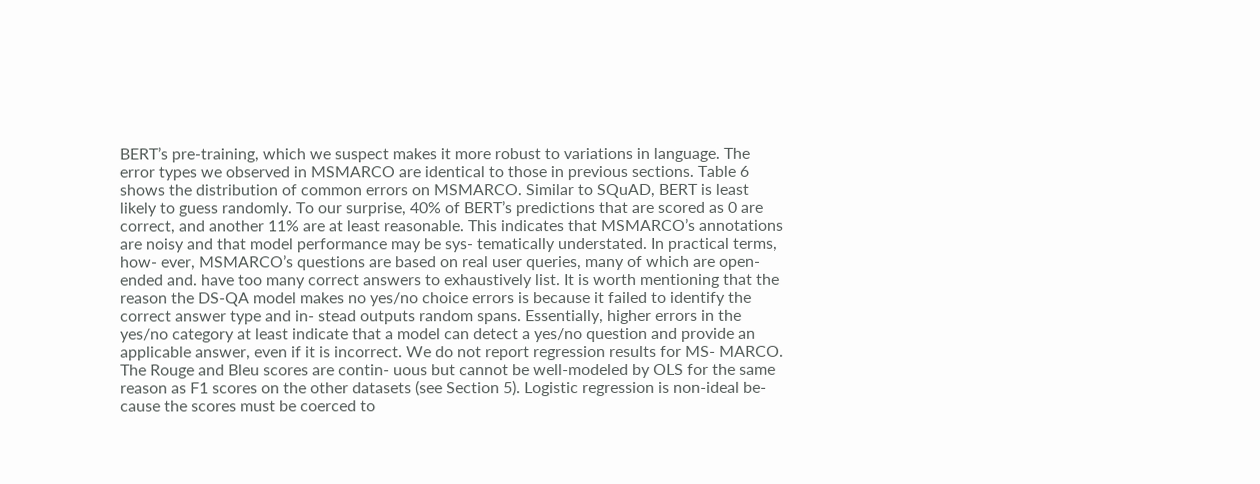BERT’s pre-training, which we suspect makes it more robust to variations in language. The error types we observed in MSMARCO are identical to those in previous sections. Table 6 shows the distribution of common errors on MSMARCO. Similar to SQuAD, BERT is least likely to guess randomly. To our surprise, 40% of BERT’s predictions that are scored as 0 are correct, and another 11% are at least reasonable. This indicates that MSMARCO’s annotations are noisy and that model performance may be sys- tematically understated. In practical terms, how- ever, MSMARCO’s questions are based on real user queries, many of which are open-ended and. have too many correct answers to exhaustively list. It is worth mentioning that the reason the DS-QA model makes no yes/no choice errors is because it failed to identify the correct answer type and in- stead outputs random spans. Essentially, higher errors in the yes/no category at least indicate that a model can detect a yes/no question and provide an applicable answer, even if it is incorrect. We do not report regression results for MS- MARCO. The Rouge and Bleu scores are contin- uous but cannot be well-modeled by OLS for the same reason as F1 scores on the other datasets (see Section 5). Logistic regression is non-ideal be- cause the scores must be coerced to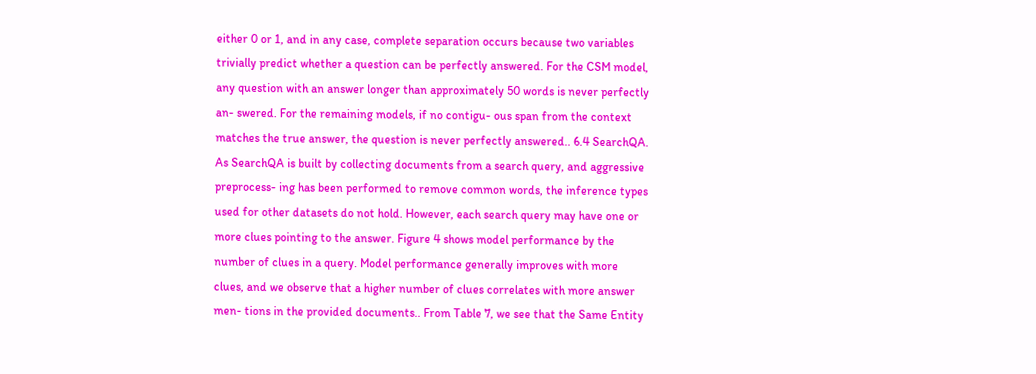either 0 or 1, and in any case, complete separation occurs because two variables trivially predict whether a question can be perfectly answered. For the CSM model, any question with an answer longer than approximately 50 words is never perfectly an- swered. For the remaining models, if no contigu- ous span from the context matches the true answer, the question is never perfectly answered.. 6.4 SearchQA. As SearchQA is built by collecting documents from a search query, and aggressive preprocess- ing has been performed to remove common words, the inference types used for other datasets do not hold. However, each search query may have one or more clues pointing to the answer. Figure 4 shows model performance by the number of clues in a query. Model performance generally improves with more clues, and we observe that a higher number of clues correlates with more answer men- tions in the provided documents.. From Table 7, we see that the Same Entity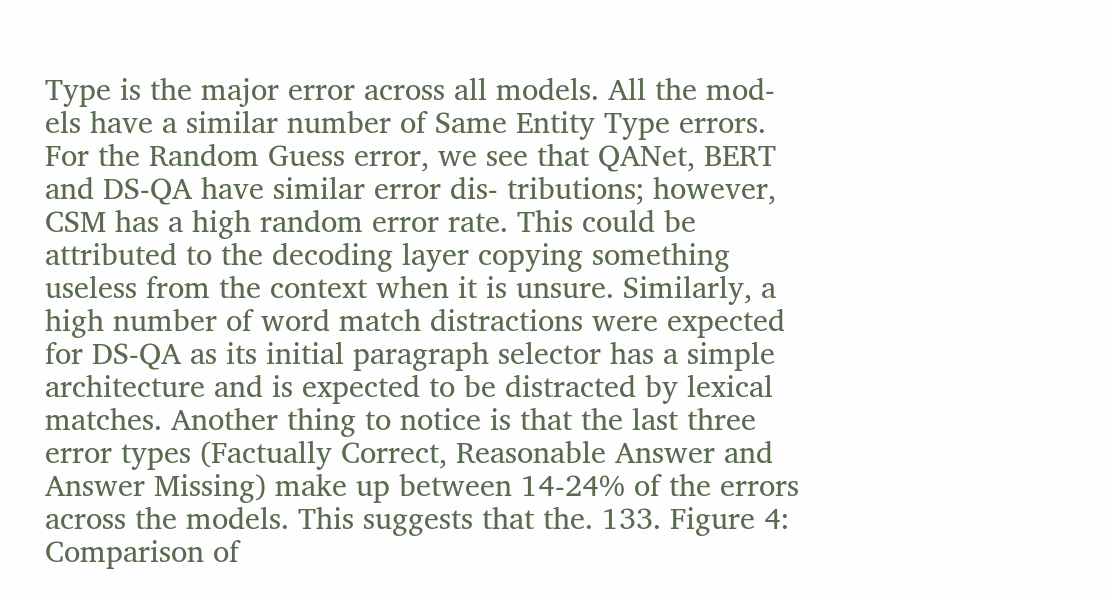Type is the major error across all models. All the mod- els have a similar number of Same Entity Type errors. For the Random Guess error, we see that QANet, BERT and DS-QA have similar error dis- tributions; however, CSM has a high random error rate. This could be attributed to the decoding layer copying something useless from the context when it is unsure. Similarly, a high number of word match distractions were expected for DS-QA as its initial paragraph selector has a simple architecture and is expected to be distracted by lexical matches. Another thing to notice is that the last three error types (Factually Correct, Reasonable Answer and Answer Missing) make up between 14-24% of the errors across the models. This suggests that the. 133. Figure 4: Comparison of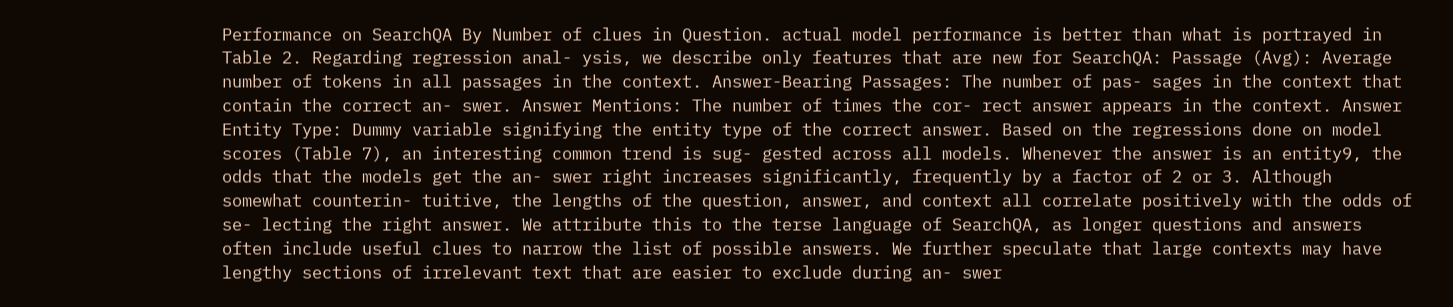Performance on SearchQA By Number of clues in Question. actual model performance is better than what is portrayed in Table 2. Regarding regression anal- ysis, we describe only features that are new for SearchQA: Passage (Avg): Average number of tokens in all passages in the context. Answer-Bearing Passages: The number of pas- sages in the context that contain the correct an- swer. Answer Mentions: The number of times the cor- rect answer appears in the context. Answer Entity Type: Dummy variable signifying the entity type of the correct answer. Based on the regressions done on model scores (Table 7), an interesting common trend is sug- gested across all models. Whenever the answer is an entity9, the odds that the models get the an- swer right increases significantly, frequently by a factor of 2 or 3. Although somewhat counterin- tuitive, the lengths of the question, answer, and context all correlate positively with the odds of se- lecting the right answer. We attribute this to the terse language of SearchQA, as longer questions and answers often include useful clues to narrow the list of possible answers. We further speculate that large contexts may have lengthy sections of irrelevant text that are easier to exclude during an- swer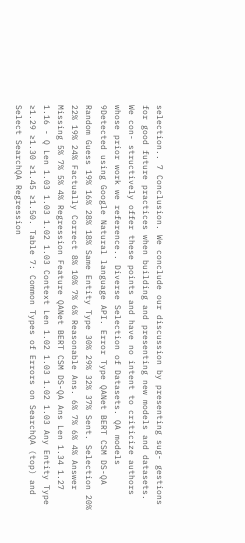selection.. 7 Conclusion. We conclude our discussion by presenting sug- gestions for good future practices when building and presenting new models and datasets. We con- structively offer these points and have no intent to criticize authors whose prior work we reference.. Diverse Selection of Datasets. QA models 9Detected using Google Natural language API. Error Type QANet BERT CSM DS-QA Random Guess 19% 16% 28% 18% Same Entity Type 30% 29% 32% 37% Sent. Selection 20% 22% 19% 24% Factually Correct 8% 10% 7% 6% Reasonable Ans. 6% 7% 6% 4% Answer Missing 5% 7% 5% 4% Regression Feature QANet BERT CSM DS-QA Ans Len 1.34 1.27 1.16 - Q Len 1.03 1.03 1.02 1.03 Context Len 1.02 1.03 1.02 1.03 Any Entity Type ≥1.29 ≥1.30 ≥1.45 ≥1.50. Table 7: Common Types of Errors on SearchQA (top) and Select SearchQA Regression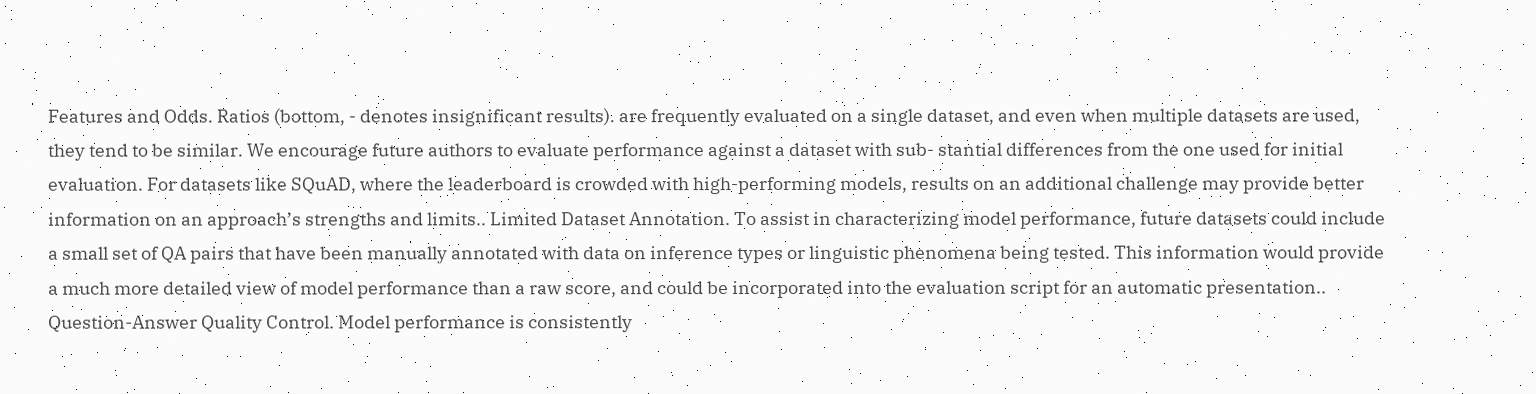Features and Odds. Ratios (bottom, - denotes insignificant results). are frequently evaluated on a single dataset, and even when multiple datasets are used, they tend to be similar. We encourage future authors to evaluate performance against a dataset with sub- stantial differences from the one used for initial evaluation. For datasets like SQuAD, where the leaderboard is crowded with high-performing models, results on an additional challenge may provide better information on an approach’s strengths and limits.. Limited Dataset Annotation. To assist in characterizing model performance, future datasets could include a small set of QA pairs that have been manually annotated with data on inference types or linguistic phenomena being tested. This information would provide a much more detailed view of model performance than a raw score, and could be incorporated into the evaluation script for an automatic presentation.. Question-Answer Quality Control. Model performance is consistently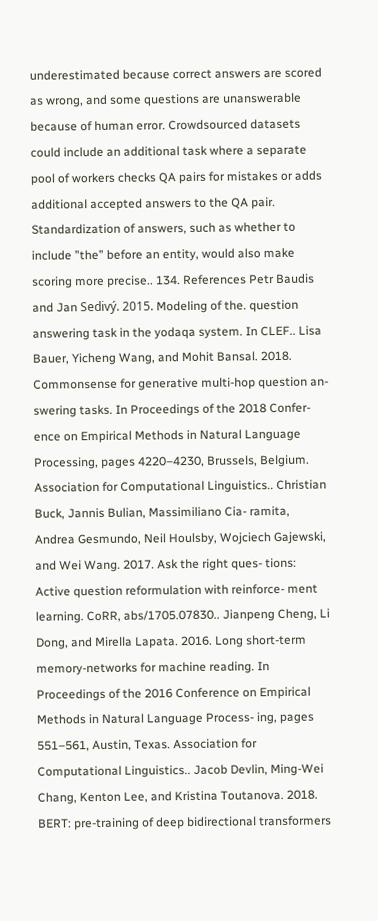underestimated because correct answers are scored as wrong, and some questions are unanswerable because of human error. Crowdsourced datasets could include an additional task where a separate pool of workers checks QA pairs for mistakes or adds additional accepted answers to the QA pair. Standardization of answers, such as whether to include ”the” before an entity, would also make scoring more precise.. 134. References Petr Baudis and Jan Sedivý. 2015. Modeling of the. question answering task in the yodaqa system. In CLEF.. Lisa Bauer, Yicheng Wang, and Mohit Bansal. 2018. Commonsense for generative multi-hop question an- swering tasks. In Proceedings of the 2018 Confer- ence on Empirical Methods in Natural Language Processing, pages 4220–4230, Brussels, Belgium. Association for Computational Linguistics.. Christian Buck, Jannis Bulian, Massimiliano Cia- ramita, Andrea Gesmundo, Neil Houlsby, Wojciech Gajewski, and Wei Wang. 2017. Ask the right ques- tions: Active question reformulation with reinforce- ment learning. CoRR, abs/1705.07830.. Jianpeng Cheng, Li Dong, and Mirella Lapata. 2016. Long short-term memory-networks for machine reading. In Proceedings of the 2016 Conference on Empirical Methods in Natural Language Process- ing, pages 551–561, Austin, Texas. Association for Computational Linguistics.. Jacob Devlin, Ming-Wei Chang, Kenton Lee, and Kristina Toutanova. 2018. BERT: pre-training of deep bidirectional transformers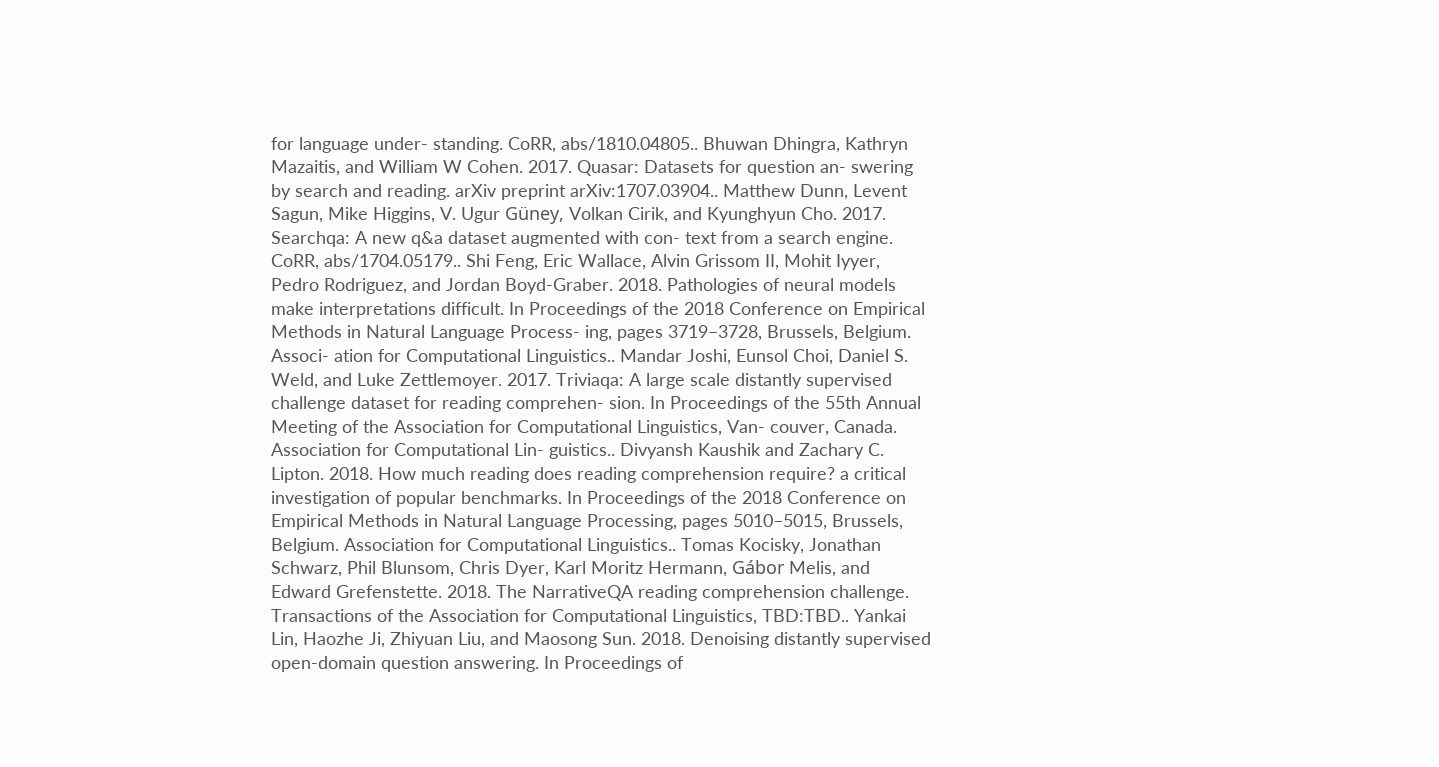for language under- standing. CoRR, abs/1810.04805.. Bhuwan Dhingra, Kathryn Mazaitis, and William W Cohen. 2017. Quasar: Datasets for question an- swering by search and reading. arXiv preprint arXiv:1707.03904.. Matthew Dunn, Levent Sagun, Mike Higgins, V. Ugur Güney, Volkan Cirik, and Kyunghyun Cho. 2017. Searchqa: A new q&a dataset augmented with con- text from a search engine. CoRR, abs/1704.05179.. Shi Feng, Eric Wallace, Alvin Grissom II, Mohit Iyyer, Pedro Rodriguez, and Jordan Boyd-Graber. 2018. Pathologies of neural models make interpretations difficult. In Proceedings of the 2018 Conference on Empirical Methods in Natural Language Process- ing, pages 3719–3728, Brussels, Belgium. Associ- ation for Computational Linguistics.. Mandar Joshi, Eunsol Choi, Daniel S. Weld, and Luke Zettlemoyer. 2017. Triviaqa: A large scale distantly supervised challenge dataset for reading comprehen- sion. In Proceedings of the 55th Annual Meeting of the Association for Computational Linguistics, Van- couver, Canada. Association for Computational Lin- guistics.. Divyansh Kaushik and Zachary C. Lipton. 2018. How much reading does reading comprehension require? a critical investigation of popular benchmarks. In Proceedings of the 2018 Conference on Empirical Methods in Natural Language Processing, pages 5010–5015, Brussels, Belgium. Association for Computational Linguistics.. Tomas Kocisky, Jonathan Schwarz, Phil Blunsom, Chris Dyer, Karl Moritz Hermann, Gábor Melis, and Edward Grefenstette. 2018. The NarrativeQA reading comprehension challenge. Transactions of the Association for Computational Linguistics, TBD:TBD.. Yankai Lin, Haozhe Ji, Zhiyuan Liu, and Maosong Sun. 2018. Denoising distantly supervised open-domain question answering. In Proceedings of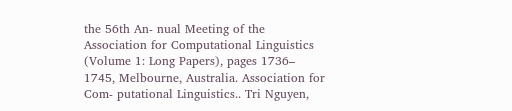the 56th An- nual Meeting of the Association for Computational Linguistics (Volume 1: Long Papers), pages 1736– 1745, Melbourne, Australia. Association for Com- putational Linguistics.. Tri Nguyen,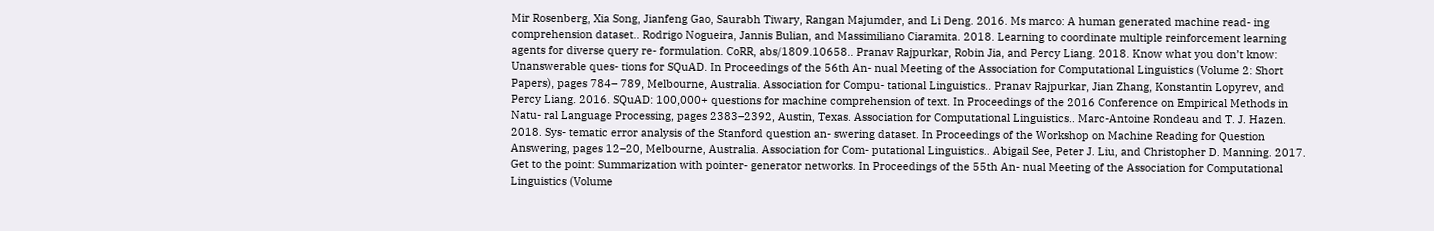Mir Rosenberg, Xia Song, Jianfeng Gao, Saurabh Tiwary, Rangan Majumder, and Li Deng. 2016. Ms marco: A human generated machine read- ing comprehension dataset.. Rodrigo Nogueira, Jannis Bulian, and Massimiliano Ciaramita. 2018. Learning to coordinate multiple reinforcement learning agents for diverse query re- formulation. CoRR, abs/1809.10658.. Pranav Rajpurkar, Robin Jia, and Percy Liang. 2018. Know what you don’t know: Unanswerable ques- tions for SQuAD. In Proceedings of the 56th An- nual Meeting of the Association for Computational Linguistics (Volume 2: Short Papers), pages 784– 789, Melbourne, Australia. Association for Compu- tational Linguistics.. Pranav Rajpurkar, Jian Zhang, Konstantin Lopyrev, and Percy Liang. 2016. SQuAD: 100,000+ questions for machine comprehension of text. In Proceedings of the 2016 Conference on Empirical Methods in Natu- ral Language Processing, pages 2383–2392, Austin, Texas. Association for Computational Linguistics.. Marc-Antoine Rondeau and T. J. Hazen. 2018. Sys- tematic error analysis of the Stanford question an- swering dataset. In Proceedings of the Workshop on Machine Reading for Question Answering, pages 12–20, Melbourne, Australia. Association for Com- putational Linguistics.. Abigail See, Peter J. Liu, and Christopher D. Manning. 2017. Get to the point: Summarization with pointer- generator networks. In Proceedings of the 55th An- nual Meeting of the Association for Computational Linguistics (Volume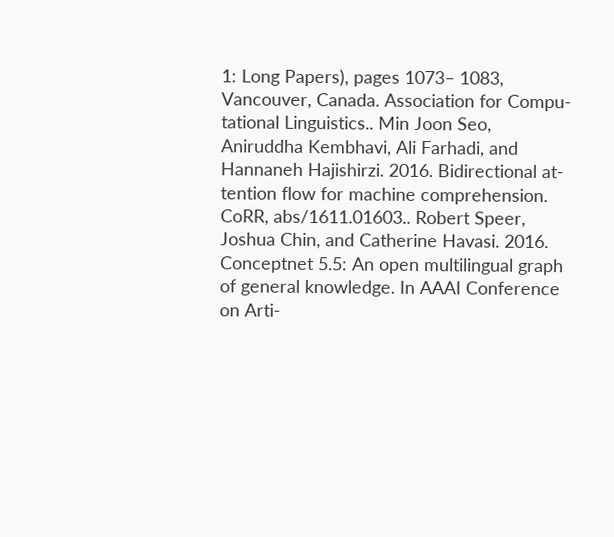1: Long Papers), pages 1073– 1083, Vancouver, Canada. Association for Compu- tational Linguistics.. Min Joon Seo, Aniruddha Kembhavi, Ali Farhadi, and Hannaneh Hajishirzi. 2016. Bidirectional at- tention flow for machine comprehension. CoRR, abs/1611.01603.. Robert Speer, Joshua Chin, and Catherine Havasi. 2016. Conceptnet 5.5: An open multilingual graph of general knowledge. In AAAI Conference on Arti-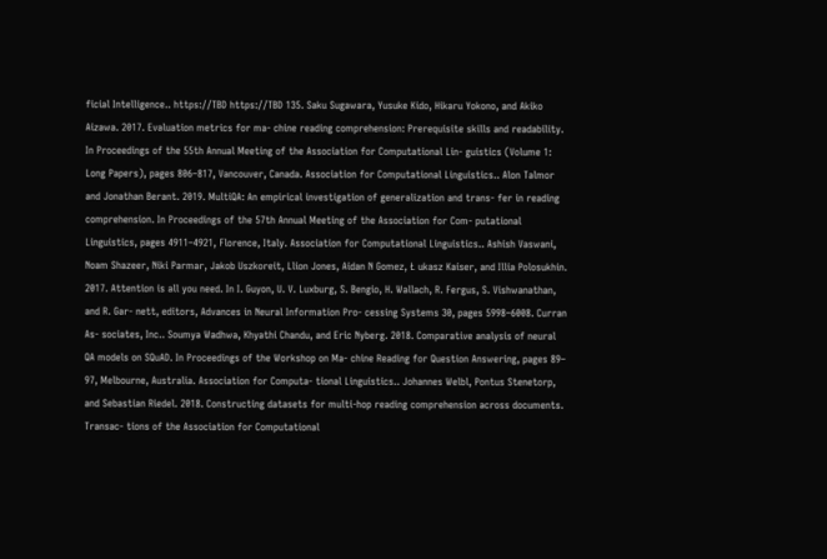ficial Intelligence.. https://TBD https://TBD 135. Saku Sugawara, Yusuke Kido, Hikaru Yokono, and Akiko Aizawa. 2017. Evaluation metrics for ma- chine reading comprehension: Prerequisite skills and readability. In Proceedings of the 55th Annual Meeting of the Association for Computational Lin- guistics (Volume 1: Long Papers), pages 806–817, Vancouver, Canada. Association for Computational Linguistics.. Alon Talmor and Jonathan Berant. 2019. MultiQA: An empirical investigation of generalization and trans- fer in reading comprehension. In Proceedings of the 57th Annual Meeting of the Association for Com- putational Linguistics, pages 4911–4921, Florence, Italy. Association for Computational Linguistics.. Ashish Vaswani, Noam Shazeer, Niki Parmar, Jakob Uszkoreit, Llion Jones, Aidan N Gomez, Ł ukasz Kaiser, and Illia Polosukhin. 2017. Attention is all you need. In I. Guyon, U. V. Luxburg, S. Bengio, H. Wallach, R. Fergus, S. Vishwanathan, and R. Gar- nett, editors, Advances in Neural Information Pro- cessing Systems 30, pages 5998–6008. Curran As- sociates, Inc.. Soumya Wadhwa, Khyathi Chandu, and Eric Nyberg. 2018. Comparative analysis of neural QA models on SQuAD. In Proceedings of the Workshop on Ma- chine Reading for Question Answering, pages 89– 97, Melbourne, Australia. Association for Computa- tional Linguistics.. Johannes Welbl, Pontus Stenetorp, and Sebastian Riedel. 2018. Constructing datasets for multi-hop reading comprehension across documents. Transac- tions of the Association for Computational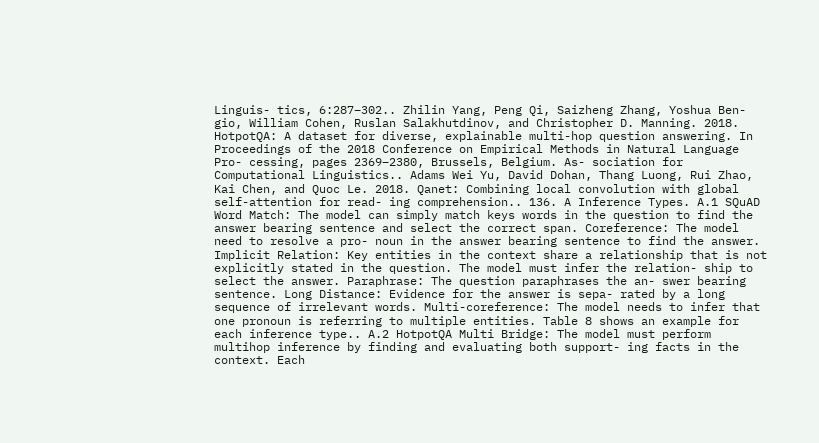Linguis- tics, 6:287–302.. Zhilin Yang, Peng Qi, Saizheng Zhang, Yoshua Ben- gio, William Cohen, Ruslan Salakhutdinov, and Christopher D. Manning. 2018. HotpotQA: A dataset for diverse, explainable multi-hop question answering. In Proceedings of the 2018 Conference on Empirical Methods in Natural Language Pro- cessing, pages 2369–2380, Brussels, Belgium. As- sociation for Computational Linguistics.. Adams Wei Yu, David Dohan, Thang Luong, Rui Zhao, Kai Chen, and Quoc Le. 2018. Qanet: Combining local convolution with global self-attention for read- ing comprehension.. 136. A Inference Types. A.1 SQuAD Word Match: The model can simply match keys words in the question to find the answer bearing sentence and select the correct span. Coreference: The model need to resolve a pro- noun in the answer bearing sentence to find the answer. Implicit Relation: Key entities in the context share a relationship that is not explicitly stated in the question. The model must infer the relation- ship to select the answer. Paraphrase: The question paraphrases the an- swer bearing sentence. Long Distance: Evidence for the answer is sepa- rated by a long sequence of irrelevant words. Multi-coreference: The model needs to infer that one pronoun is referring to multiple entities. Table 8 shows an example for each inference type.. A.2 HotpotQA Multi Bridge: The model must perform multihop inference by finding and evaluating both support- ing facts in the context. Each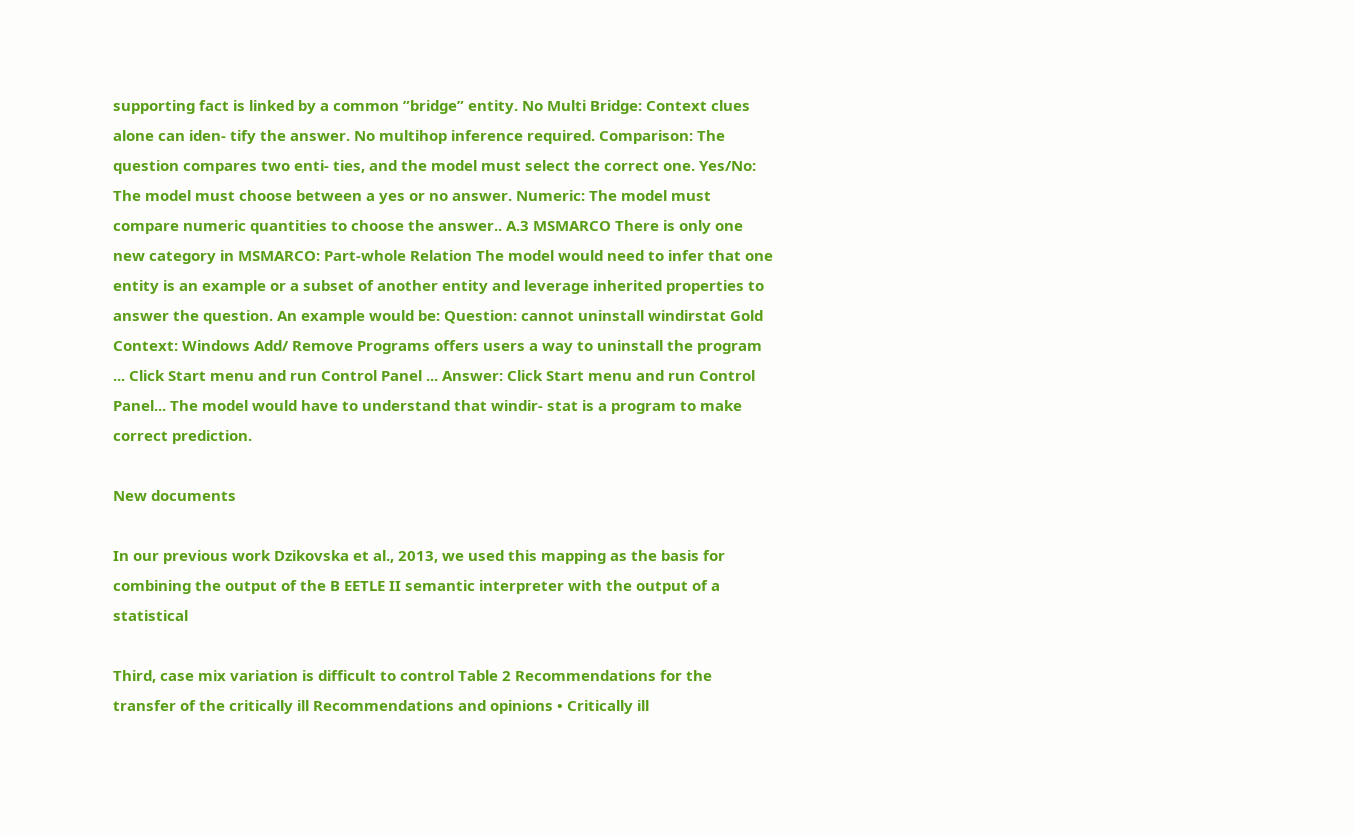supporting fact is linked by a common ”bridge” entity. No Multi Bridge: Context clues alone can iden- tify the answer. No multihop inference required. Comparison: The question compares two enti- ties, and the model must select the correct one. Yes/No: The model must choose between a yes or no answer. Numeric: The model must compare numeric quantities to choose the answer.. A.3 MSMARCO There is only one new category in MSMARCO: Part-whole Relation The model would need to infer that one entity is an example or a subset of another entity and leverage inherited properties to answer the question. An example would be: Question: cannot uninstall windirstat Gold Context: Windows Add/ Remove Programs offers users a way to uninstall the program ... Click Start menu and run Control Panel ... Answer: Click Start menu and run Control Panel... The model would have to understand that windir- stat is a program to make correct prediction.

New documents

In our previous work Dzikovska et al., 2013, we used this mapping as the basis for combining the output of the B EETLE II semantic interpreter with the output of a statistical

Third, case mix variation is difficult to control Table 2 Recommendations for the transfer of the critically ill Recommendations and opinions • Critically ill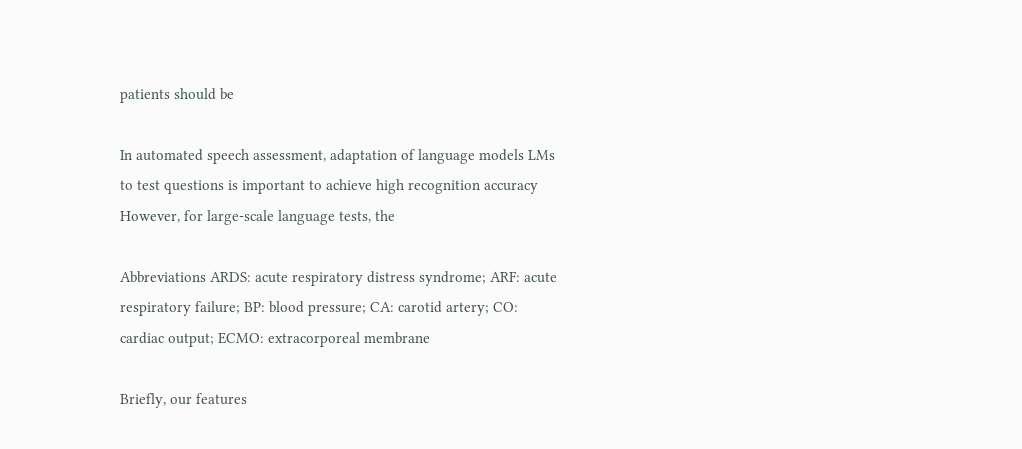patients should be

In automated speech assessment, adaptation of language models LMs to test questions is important to achieve high recognition accuracy However, for large-scale language tests, the

Abbreviations ARDS: acute respiratory distress syndrome; ARF: acute respiratory failure; BP: blood pressure; CA: carotid artery; CO: cardiac output; ECMO: extracorporeal membrane

Briefly, our features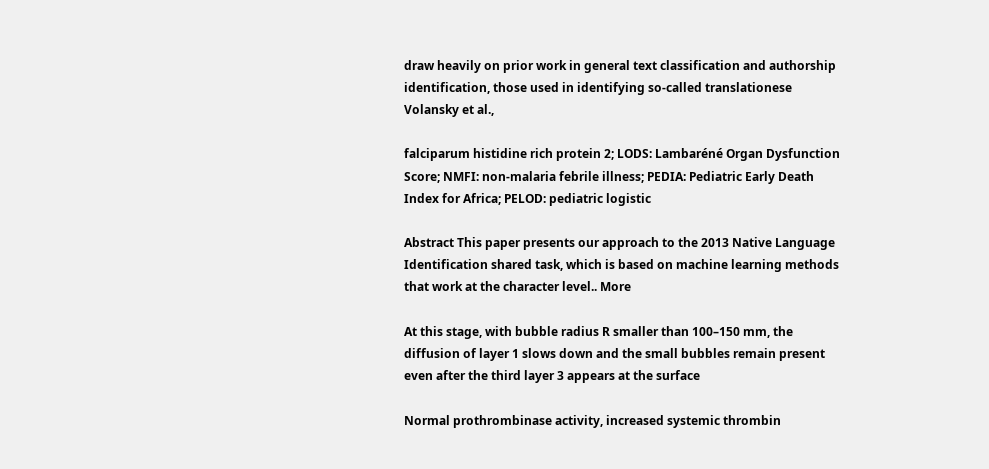draw heavily on prior work in general text classification and authorship identification, those used in identifying so-called translationese Volansky et al.,

falciparum histidine rich protein 2; LODS: Lambaréné Organ Dysfunction Score; NMFI: non-malaria febrile illness; PEDIA: Pediatric Early Death Index for Africa; PELOD: pediatric logistic

Abstract This paper presents our approach to the 2013 Native Language Identification shared task, which is based on machine learning methods that work at the character level.. More

At this stage, with bubble radius R smaller than 100–150 mm, the diffusion of layer 1 slows down and the small bubbles remain present even after the third layer 3 appears at the surface

Normal prothrombinase activity, increased systemic thrombin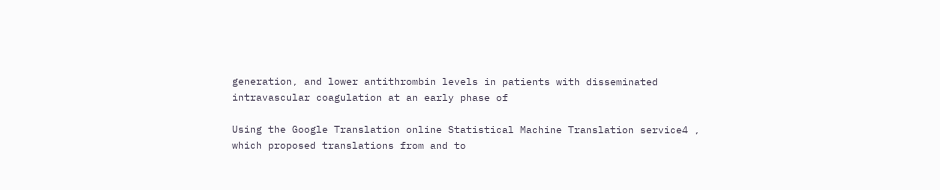generation, and lower antithrombin levels in patients with disseminated intravascular coagulation at an early phase of

Using the Google Translation online Statistical Machine Translation service4 , which proposed translations from and to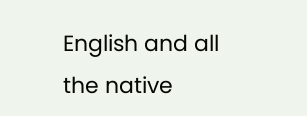English and all the native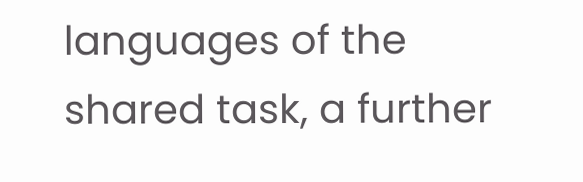languages of the shared task, a further